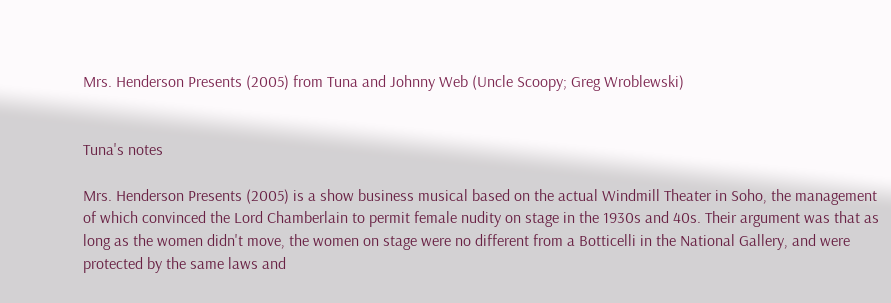Mrs. Henderson Presents (2005) from Tuna and Johnny Web (Uncle Scoopy; Greg Wroblewski)


Tuna's notes

Mrs. Henderson Presents (2005) is a show business musical based on the actual Windmill Theater in Soho, the management of which convinced the Lord Chamberlain to permit female nudity on stage in the 1930s and 40s. Their argument was that as long as the women didn't move, the women on stage were no different from a Botticelli in the National Gallery, and were protected by the same laws and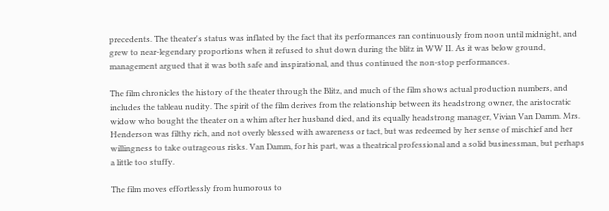precedents. The theater's status was inflated by the fact that its performances ran continuously from noon until midnight, and grew to near-legendary proportions when it refused to shut down during the blitz in WW II. As it was below ground, management argued that it was both safe and inspirational, and thus continued the non-stop performances.

The film chronicles the history of the theater through the Blitz, and much of the film shows actual production numbers, and includes the tableau nudity. The spirit of the film derives from the relationship between its headstrong owner, the aristocratic widow who bought the theater on a whim after her husband died, and its equally headstrong manager, Vivian Van Damm. Mrs. Henderson was filthy rich, and not overly blessed with awareness or tact, but was redeemed by her sense of mischief and her willingness to take outrageous risks. Van Damm, for his part, was a theatrical professional and a solid businessman, but perhaps a little too stuffy.

The film moves effortlessly from humorous to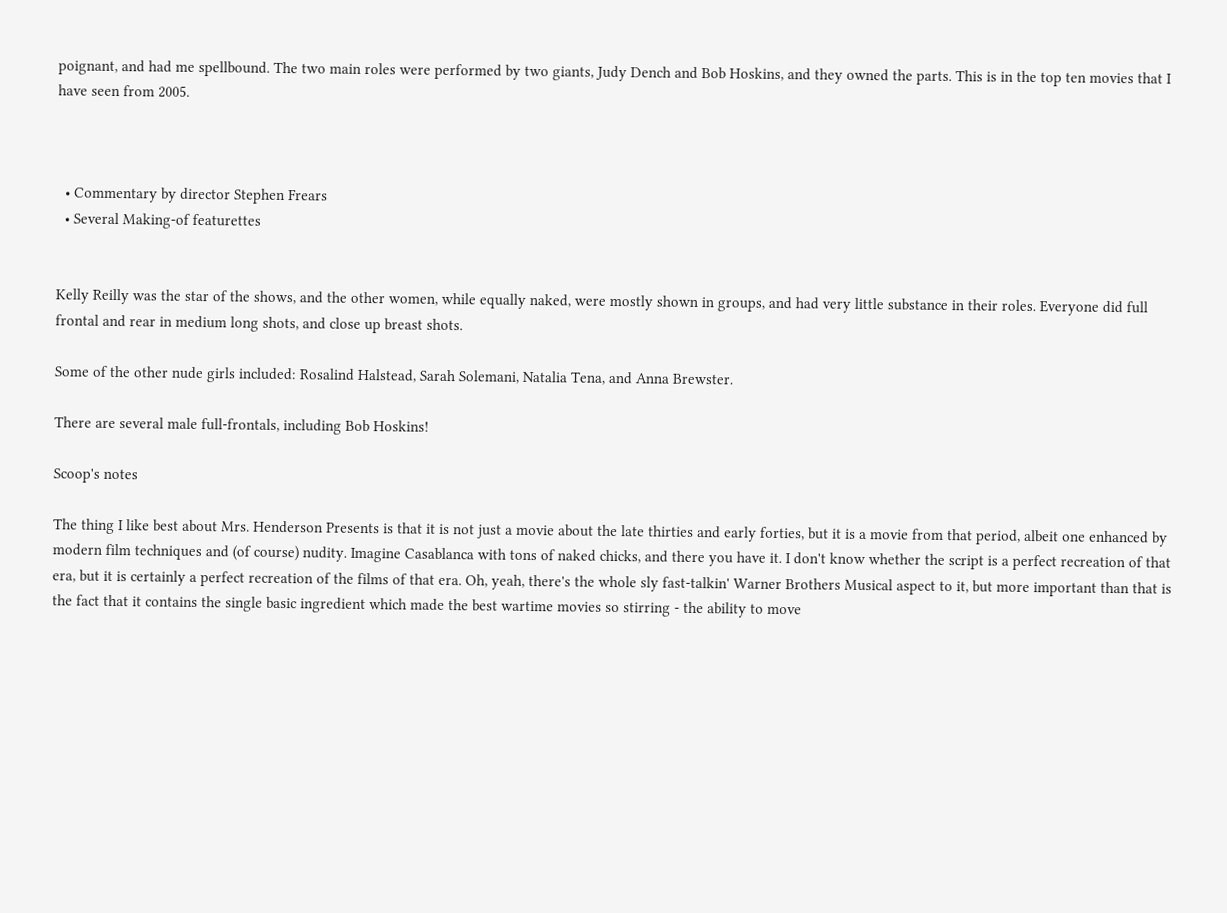poignant, and had me spellbound. The two main roles were performed by two giants, Judy Dench and Bob Hoskins, and they owned the parts. This is in the top ten movies that I have seen from 2005.



  • Commentary by director Stephen Frears
  • Several Making-of featurettes


Kelly Reilly was the star of the shows, and the other women, while equally naked, were mostly shown in groups, and had very little substance in their roles. Everyone did full frontal and rear in medium long shots, and close up breast shots.

Some of the other nude girls included: Rosalind Halstead, Sarah Solemani, Natalia Tena, and Anna Brewster.

There are several male full-frontals, including Bob Hoskins!

Scoop's notes

The thing I like best about Mrs. Henderson Presents is that it is not just a movie about the late thirties and early forties, but it is a movie from that period, albeit one enhanced by modern film techniques and (of course) nudity. Imagine Casablanca with tons of naked chicks, and there you have it. I don't know whether the script is a perfect recreation of that era, but it is certainly a perfect recreation of the films of that era. Oh, yeah, there's the whole sly fast-talkin' Warner Brothers Musical aspect to it, but more important than that is the fact that it contains the single basic ingredient which made the best wartime movies so stirring - the ability to move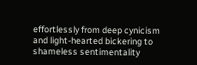effortlessly from deep cynicism and light-hearted bickering to shameless sentimentality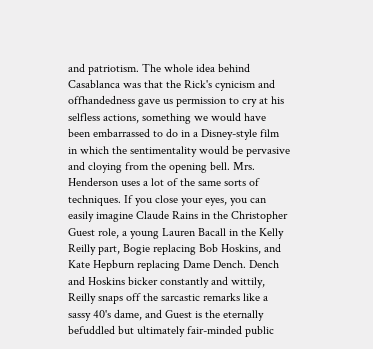and patriotism. The whole idea behind Casablanca was that the Rick's cynicism and offhandedness gave us permission to cry at his selfless actions, something we would have been embarrassed to do in a Disney-style film in which the sentimentality would be pervasive and cloying from the opening bell. Mrs. Henderson uses a lot of the same sorts of techniques. If you close your eyes, you can easily imagine Claude Rains in the Christopher Guest role, a young Lauren Bacall in the Kelly Reilly part, Bogie replacing Bob Hoskins, and Kate Hepburn replacing Dame Dench. Dench and Hoskins bicker constantly and wittily, Reilly snaps off the sarcastic remarks like a sassy 40's dame, and Guest is the eternally befuddled but ultimately fair-minded public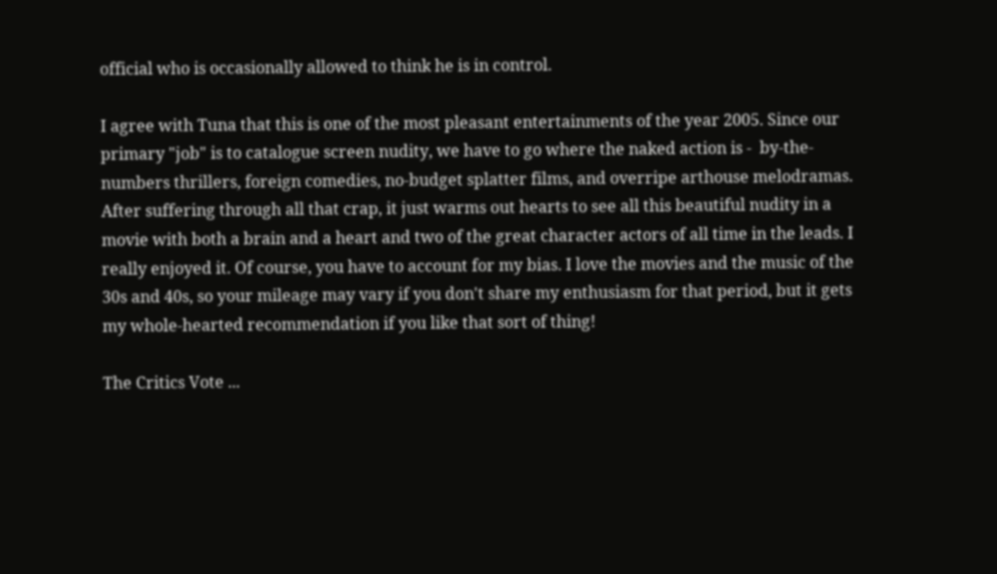official who is occasionally allowed to think he is in control.

I agree with Tuna that this is one of the most pleasant entertainments of the year 2005. Since our primary "job" is to catalogue screen nudity, we have to go where the naked action is -  by-the-numbers thrillers, foreign comedies, no-budget splatter films, and overripe arthouse melodramas. After suffering through all that crap, it just warms out hearts to see all this beautiful nudity in a movie with both a brain and a heart and two of the great character actors of all time in the leads. I really enjoyed it. Of course, you have to account for my bias. I love the movies and the music of the 30s and 40s, so your mileage may vary if you don't share my enthusiasm for that period, but it gets my whole-hearted recommendation if you like that sort of thing!

The Critics Vote ...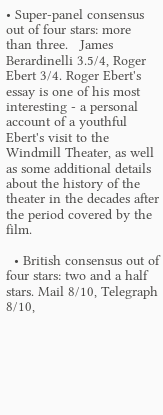• Super-panel consensus out of four stars: more than three.   James Berardinelli 3.5/4, Roger Ebert 3/4. Roger Ebert's essay is one of his most interesting - a personal account of a youthful Ebert's visit to the Windmill Theater, as well as some additional details about the history of the theater in the decades after the period covered by the film.

  • British consensus out of four stars: two and a half  stars. Mail 8/10, Telegraph 8/10,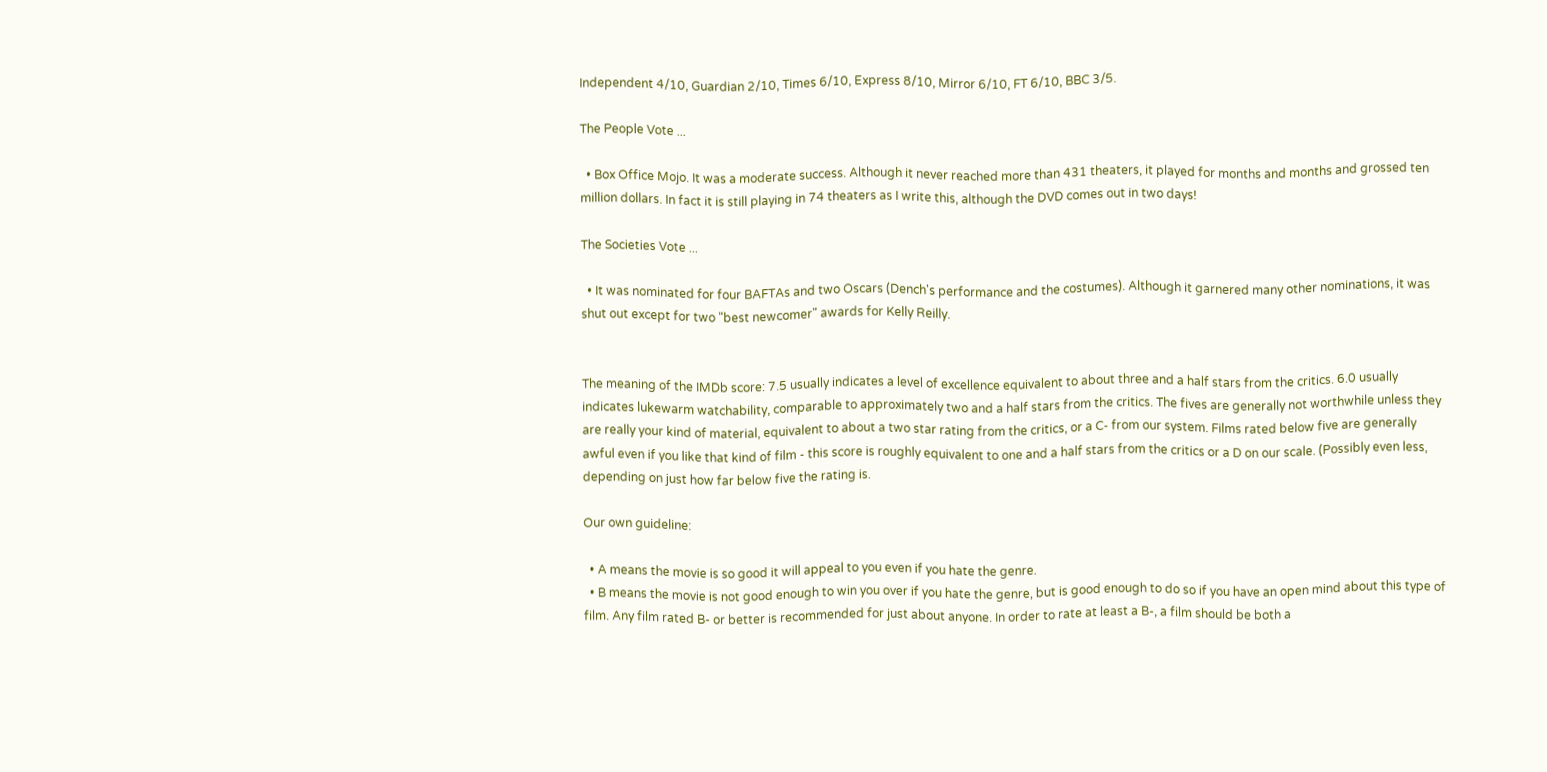Independent 4/10, Guardian 2/10, Times 6/10, Express 8/10, Mirror 6/10, FT 6/10, BBC 3/5.

The People Vote ...

  • Box Office Mojo. It was a moderate success. Although it never reached more than 431 theaters, it played for months and months and grossed ten million dollars. In fact it is still playing in 74 theaters as I write this, although the DVD comes out in two days!

The Societies Vote ...

  • It was nominated for four BAFTAs and two Oscars (Dench's performance and the costumes). Although it garnered many other nominations, it was shut out except for two "best newcomer" awards for Kelly Reilly.


The meaning of the IMDb score: 7.5 usually indicates a level of excellence equivalent to about three and a half stars from the critics. 6.0 usually indicates lukewarm watchability, comparable to approximately two and a half stars from the critics. The fives are generally not worthwhile unless they are really your kind of material, equivalent to about a two star rating from the critics, or a C- from our system. Films rated below five are generally awful even if you like that kind of film - this score is roughly equivalent to one and a half stars from the critics or a D on our scale. (Possibly even less, depending on just how far below five the rating is.

Our own guideline:

  • A means the movie is so good it will appeal to you even if you hate the genre.
  • B means the movie is not good enough to win you over if you hate the genre, but is good enough to do so if you have an open mind about this type of film. Any film rated B- or better is recommended for just about anyone. In order to rate at least a B-, a film should be both a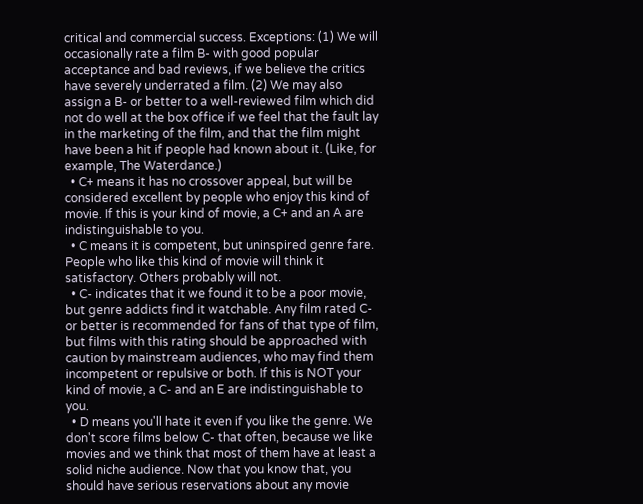critical and commercial success. Exceptions: (1) We will occasionally rate a film B- with good popular acceptance and bad reviews, if we believe the critics have severely underrated a film. (2) We may also assign a B- or better to a well-reviewed film which did not do well at the box office if we feel that the fault lay in the marketing of the film, and that the film might have been a hit if people had known about it. (Like, for example, The Waterdance.)
  • C+ means it has no crossover appeal, but will be considered excellent by people who enjoy this kind of movie. If this is your kind of movie, a C+ and an A are indistinguishable to you.
  • C means it is competent, but uninspired genre fare. People who like this kind of movie will think it satisfactory. Others probably will not.
  • C- indicates that it we found it to be a poor movie, but genre addicts find it watchable. Any film rated C- or better is recommended for fans of that type of film, but films with this rating should be approached with caution by mainstream audiences, who may find them incompetent or repulsive or both. If this is NOT your kind of movie, a C- and an E are indistinguishable to you.
  • D means you'll hate it even if you like the genre. We don't score films below C- that often, because we like movies and we think that most of them have at least a solid niche audience. Now that you know that, you should have serious reservations about any movie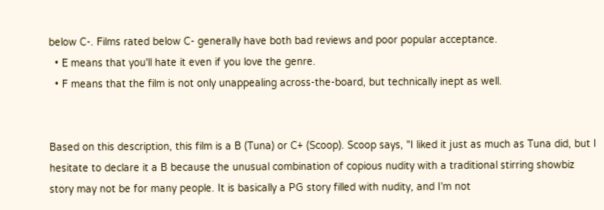below C-. Films rated below C- generally have both bad reviews and poor popular acceptance.
  • E means that you'll hate it even if you love the genre.
  • F means that the film is not only unappealing across-the-board, but technically inept as well.


Based on this description, this film is a B (Tuna) or C+ (Scoop). Scoop says, "I liked it just as much as Tuna did, but I hesitate to declare it a B because the unusual combination of copious nudity with a traditional stirring showbiz story may not be for many people. It is basically a PG story filled with nudity, and I'm not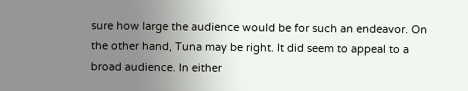sure how large the audience would be for such an endeavor. On the other hand, Tuna may be right. It did seem to appeal to a broad audience. In either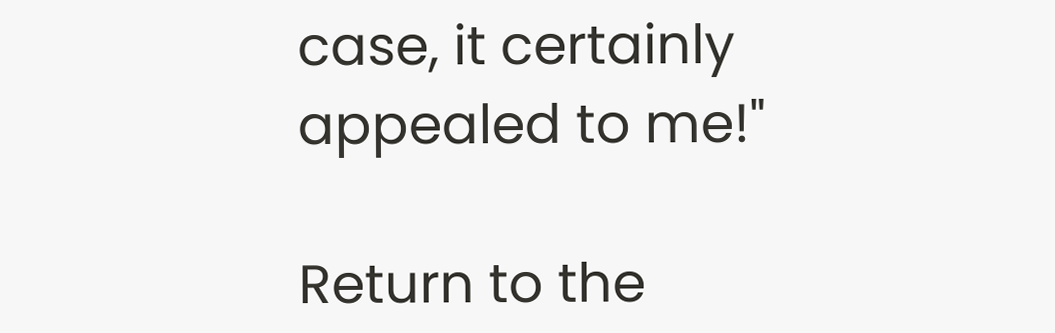case, it certainly appealed to me!"

Return to the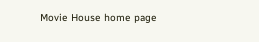Movie House home page